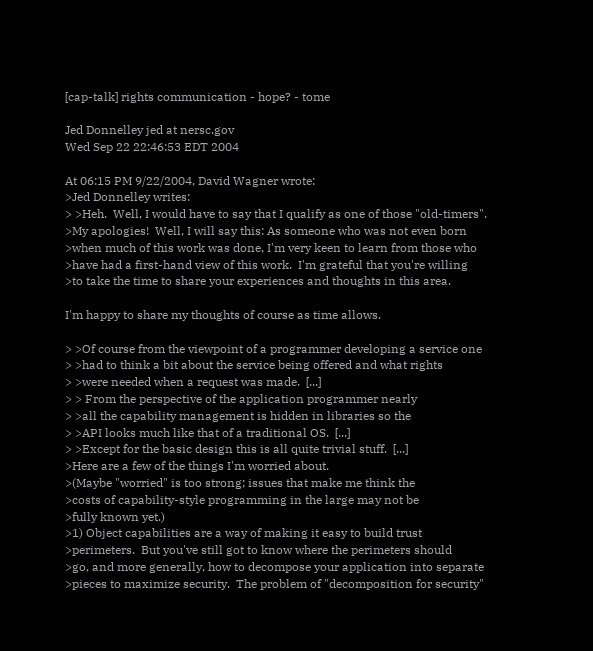[cap-talk] rights communication - hope? - tome

Jed Donnelley jed at nersc.gov
Wed Sep 22 22:46:53 EDT 2004

At 06:15 PM 9/22/2004, David Wagner wrote:
>Jed Donnelley writes:
> >Heh.  Well, I would have to say that I qualify as one of those "old-timers".
>My apologies!  Well, I will say this: As someone who was not even born
>when much of this work was done, I'm very keen to learn from those who
>have had a first-hand view of this work.  I'm grateful that you're willing
>to take the time to share your experiences and thoughts in this area.

I'm happy to share my thoughts of course as time allows.

> >Of course from the viewpoint of a programmer developing a service one
> >had to think a bit about the service being offered and what rights
> >were needed when a request was made.  [...]
> > From the perspective of the application programmer nearly
> >all the capability management is hidden in libraries so the
> >API looks much like that of a traditional OS.  [...]
> >Except for the basic design this is all quite trivial stuff.  [...]
>Here are a few of the things I'm worried about.
>(Maybe "worried" is too strong; issues that make me think the
>costs of capability-style programming in the large may not be
>fully known yet.)
>1) Object capabilities are a way of making it easy to build trust
>perimeters.  But you've still got to know where the perimeters should
>go, and more generally, how to decompose your application into separate
>pieces to maximize security.  The problem of "decomposition for security"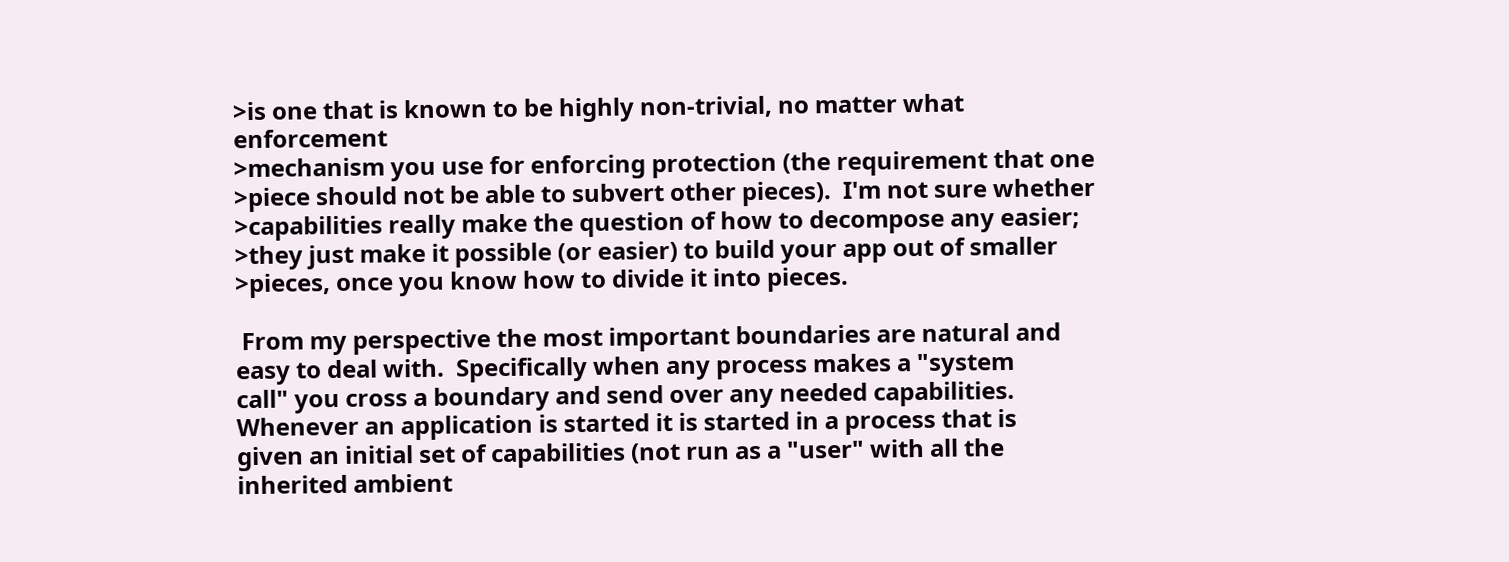>is one that is known to be highly non-trivial, no matter what enforcement
>mechanism you use for enforcing protection (the requirement that one
>piece should not be able to subvert other pieces).  I'm not sure whether
>capabilities really make the question of how to decompose any easier;
>they just make it possible (or easier) to build your app out of smaller
>pieces, once you know how to divide it into pieces.

 From my perspective the most important boundaries are natural and
easy to deal with.  Specifically when any process makes a "system
call" you cross a boundary and send over any needed capabilities.
Whenever an application is started it is started in a process that is
given an initial set of capabilities (not run as a "user" with all the
inherited ambient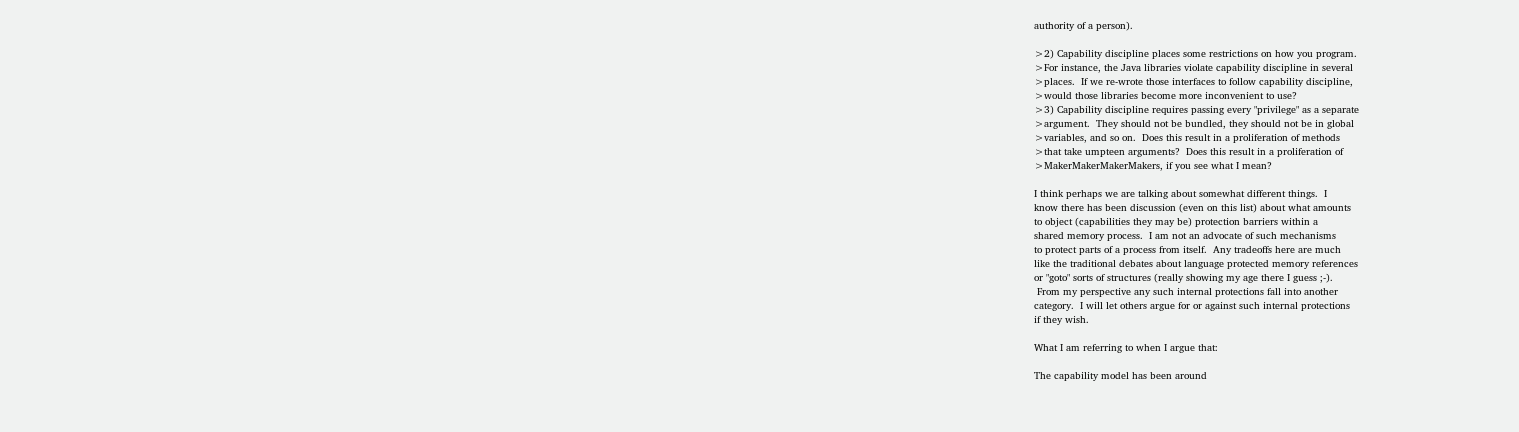authority of a person).

>2) Capability discipline places some restrictions on how you program.
>For instance, the Java libraries violate capability discipline in several
>places.  If we re-wrote those interfaces to follow capability discipline,
>would those libraries become more inconvenient to use?
>3) Capability discipline requires passing every "privilege" as a separate
>argument.  They should not be bundled, they should not be in global
>variables, and so on.  Does this result in a proliferation of methods
>that take umpteen arguments?  Does this result in a proliferation of
>MakerMakerMakerMakers, if you see what I mean?

I think perhaps we are talking about somewhat different things.  I
know there has been discussion (even on this list) about what amounts
to object (capabilities they may be) protection barriers within a
shared memory process.  I am not an advocate of such mechanisms
to protect parts of a process from itself.  Any tradeoffs here are much
like the traditional debates about language protected memory references
or "goto" sorts of structures (really showing my age there I guess ;-).
 From my perspective any such internal protections fall into another
category.  I will let others argue for or against such internal protections
if they wish.

What I am referring to when I argue that:

The capability model has been around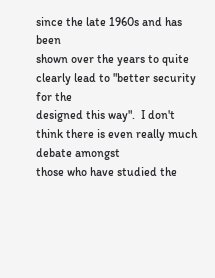since the late 1960s and has been
shown over the years to quite clearly lead to "better security for the
designed this way".  I don't think there is even really much debate amongst
those who have studied the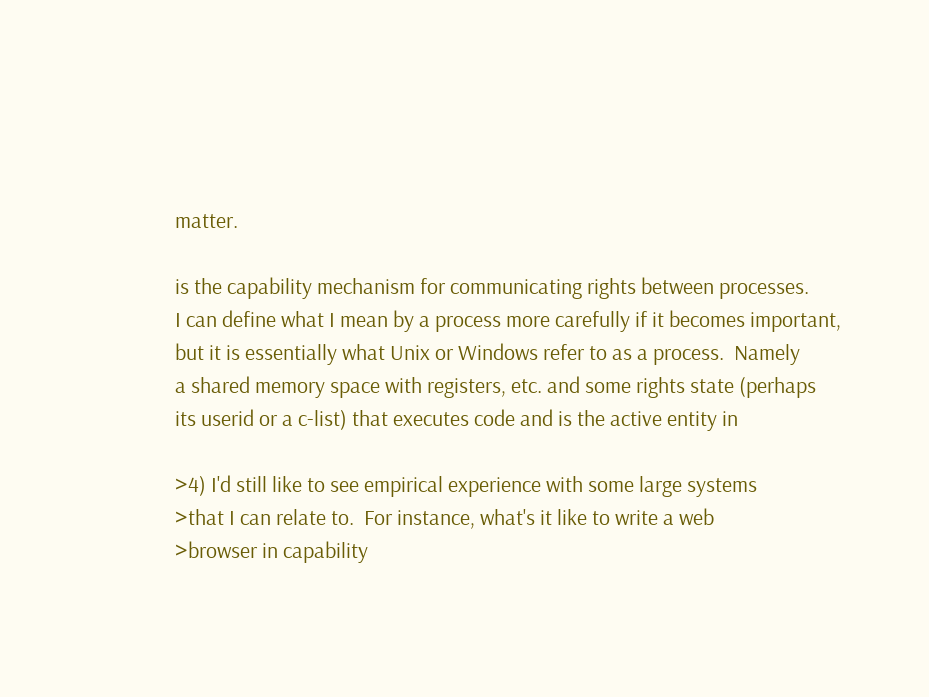matter.

is the capability mechanism for communicating rights between processes.
I can define what I mean by a process more carefully if it becomes important,
but it is essentially what Unix or Windows refer to as a process.  Namely
a shared memory space with registers, etc. and some rights state (perhaps
its userid or a c-list) that executes code and is the active entity in

>4) I'd still like to see empirical experience with some large systems
>that I can relate to.  For instance, what's it like to write a web
>browser in capability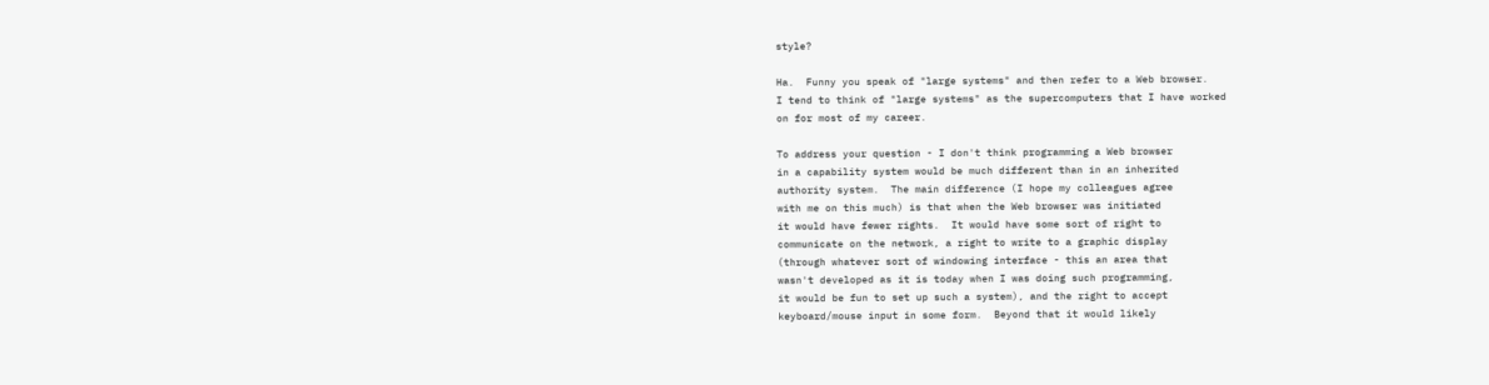style?

Ha.  Funny you speak of "large systems" and then refer to a Web browser.
I tend to think of "large systems" as the supercomputers that I have worked
on for most of my career.

To address your question - I don't think programming a Web browser
in a capability system would be much different than in an inherited
authority system.  The main difference (I hope my colleagues agree
with me on this much) is that when the Web browser was initiated
it would have fewer rights.  It would have some sort of right to
communicate on the network, a right to write to a graphic display
(through whatever sort of windowing interface - this an area that
wasn't developed as it is today when I was doing such programming,
it would be fun to set up such a system), and the right to accept
keyboard/mouse input in some form.  Beyond that it would likely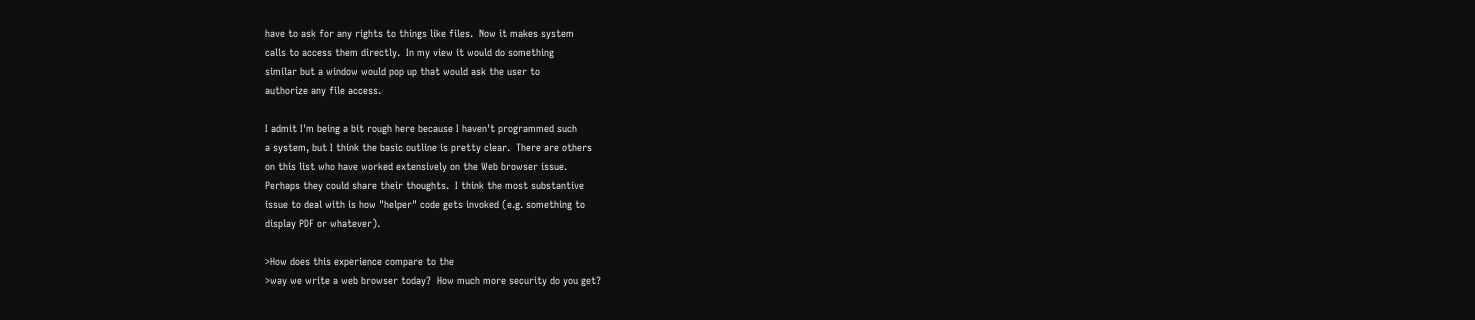have to ask for any rights to things like files.  Now it makes system
calls to access them directly.  In my view it would do something
similar but a window would pop up that would ask the user to
authorize any file access.

I admit I'm being a bit rough here because I haven't programmed such
a system, but I think the basic outline is pretty clear.  There are others
on this list who have worked extensively on the Web browser issue.
Perhaps they could share their thoughts.  I think the most substantive
issue to deal with is how "helper" code gets invoked (e.g. something to
display PDF or whatever).

>How does this experience compare to the
>way we write a web browser today?  How much more security do you get?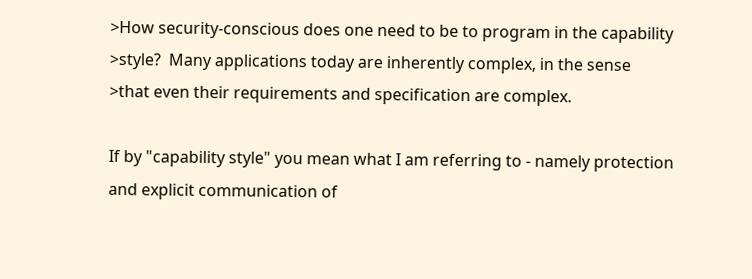>How security-conscious does one need to be to program in the capability
>style?  Many applications today are inherently complex, in the sense
>that even their requirements and specification are complex.

If by "capability style" you mean what I am referring to - namely protection
and explicit communication of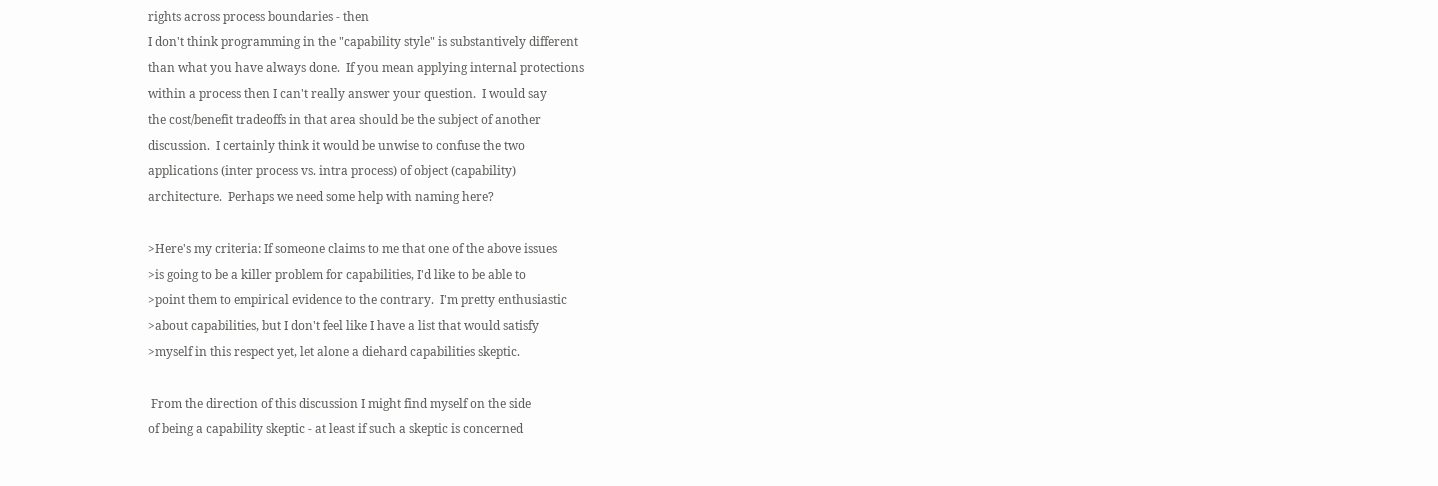rights across process boundaries - then
I don't think programming in the "capability style" is substantively different
than what you have always done.  If you mean applying internal protections
within a process then I can't really answer your question.  I would say
the cost/benefit tradeoffs in that area should be the subject of another
discussion.  I certainly think it would be unwise to confuse the two
applications (inter process vs. intra process) of object (capability)
architecture.  Perhaps we need some help with naming here?

>Here's my criteria: If someone claims to me that one of the above issues
>is going to be a killer problem for capabilities, I'd like to be able to
>point them to empirical evidence to the contrary.  I'm pretty enthusiastic
>about capabilities, but I don't feel like I have a list that would satisfy
>myself in this respect yet, let alone a diehard capabilities skeptic.

 From the direction of this discussion I might find myself on the side
of being a capability skeptic - at least if such a skeptic is concerned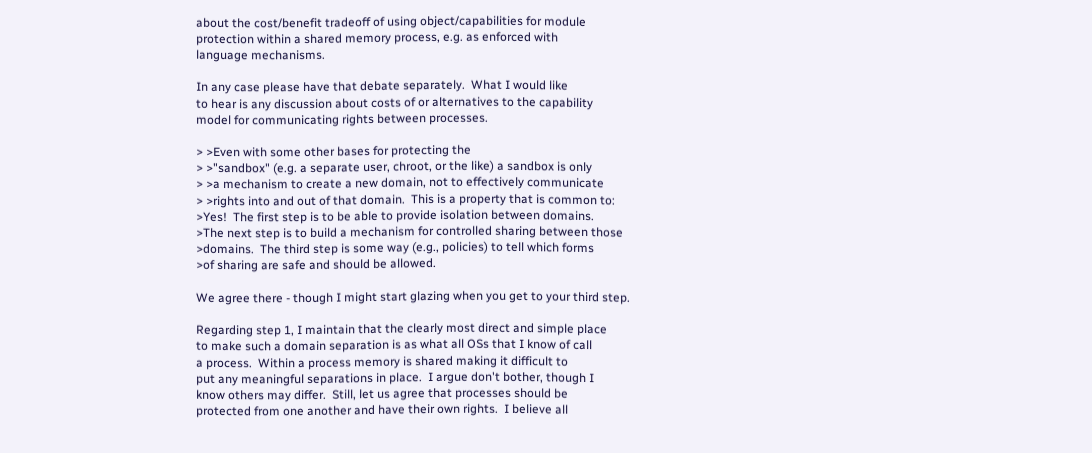about the cost/benefit tradeoff of using object/capabilities for module
protection within a shared memory process, e.g. as enforced with
language mechanisms.

In any case please have that debate separately.  What I would like
to hear is any discussion about costs of or alternatives to the capability
model for communicating rights between processes.

> >Even with some other bases for protecting the
> >"sandbox" (e.g. a separate user, chroot, or the like) a sandbox is only
> >a mechanism to create a new domain, not to effectively communicate
> >rights into and out of that domain.  This is a property that is common to:
>Yes!  The first step is to be able to provide isolation between domains.
>The next step is to build a mechanism for controlled sharing between those
>domains.  The third step is some way (e.g., policies) to tell which forms
>of sharing are safe and should be allowed.

We agree there - though I might start glazing when you get to your third step.

Regarding step 1, I maintain that the clearly most direct and simple place
to make such a domain separation is as what all OSs that I know of call
a process.  Within a process memory is shared making it difficult to
put any meaningful separations in place.  I argue don't bother, though I
know others may differ.  Still, let us agree that processes should be
protected from one another and have their own rights.  I believe all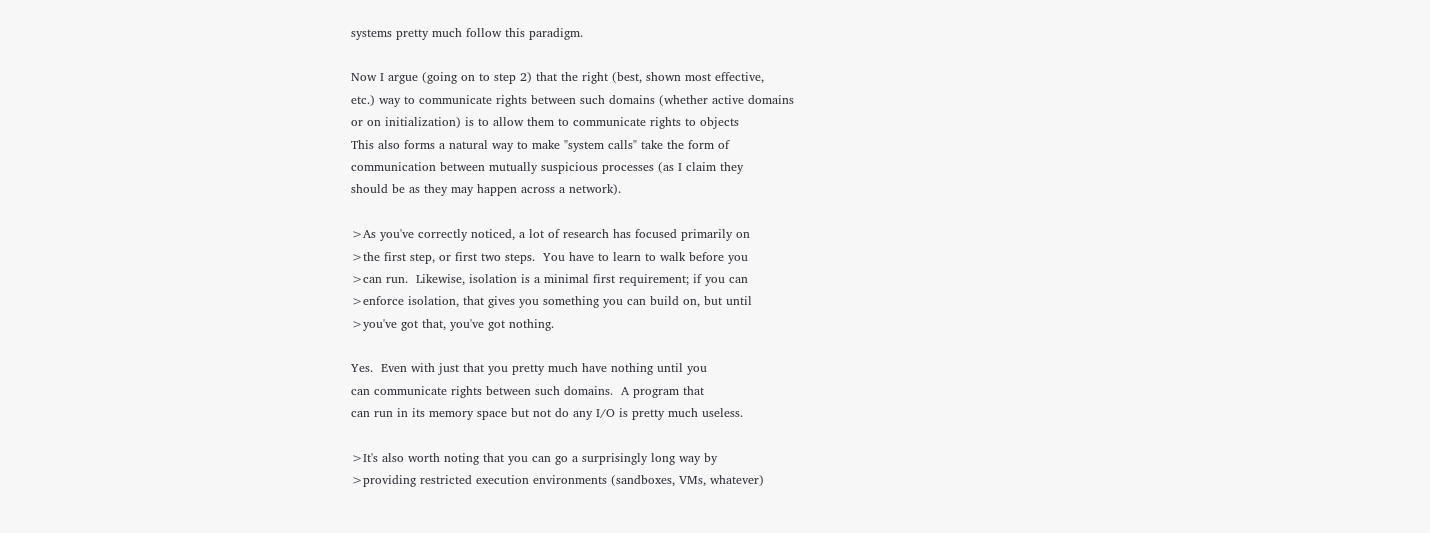systems pretty much follow this paradigm.

Now I argue (going on to step 2) that the right (best, shown most effective,
etc.) way to communicate rights between such domains (whether active domains
or on initialization) is to allow them to communicate rights to objects
This also forms a natural way to make "system calls" take the form of
communication between mutually suspicious processes (as I claim they
should be as they may happen across a network).

>As you've correctly noticed, a lot of research has focused primarily on
>the first step, or first two steps.  You have to learn to walk before you
>can run.  Likewise, isolation is a minimal first requirement; if you can
>enforce isolation, that gives you something you can build on, but until
>you've got that, you've got nothing.

Yes.  Even with just that you pretty much have nothing until you
can communicate rights between such domains.  A program that
can run in its memory space but not do any I/O is pretty much useless.

>It's also worth noting that you can go a surprisingly long way by
>providing restricted execution environments (sandboxes, VMs, whatever)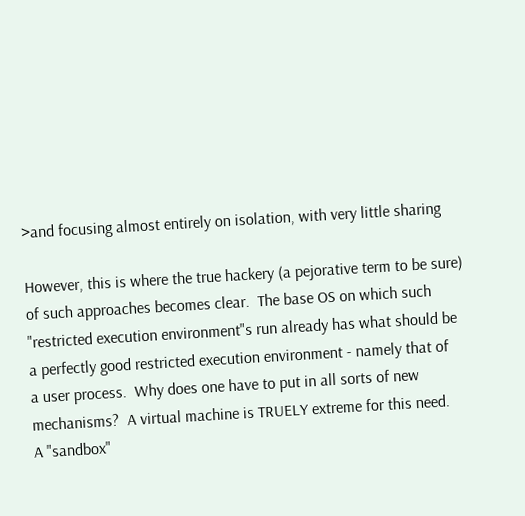>and focusing almost entirely on isolation, with very little sharing

However, this is where the true hackery (a pejorative term to be sure)
of such approaches becomes clear.  The base OS on which such
"restricted execution environment"s run already has what should be
a perfectly good restricted execution environment - namely that of
a user process.  Why does one have to put in all sorts of new
mechanisms?  A virtual machine is TRUELY extreme for this need.
A "sandbox"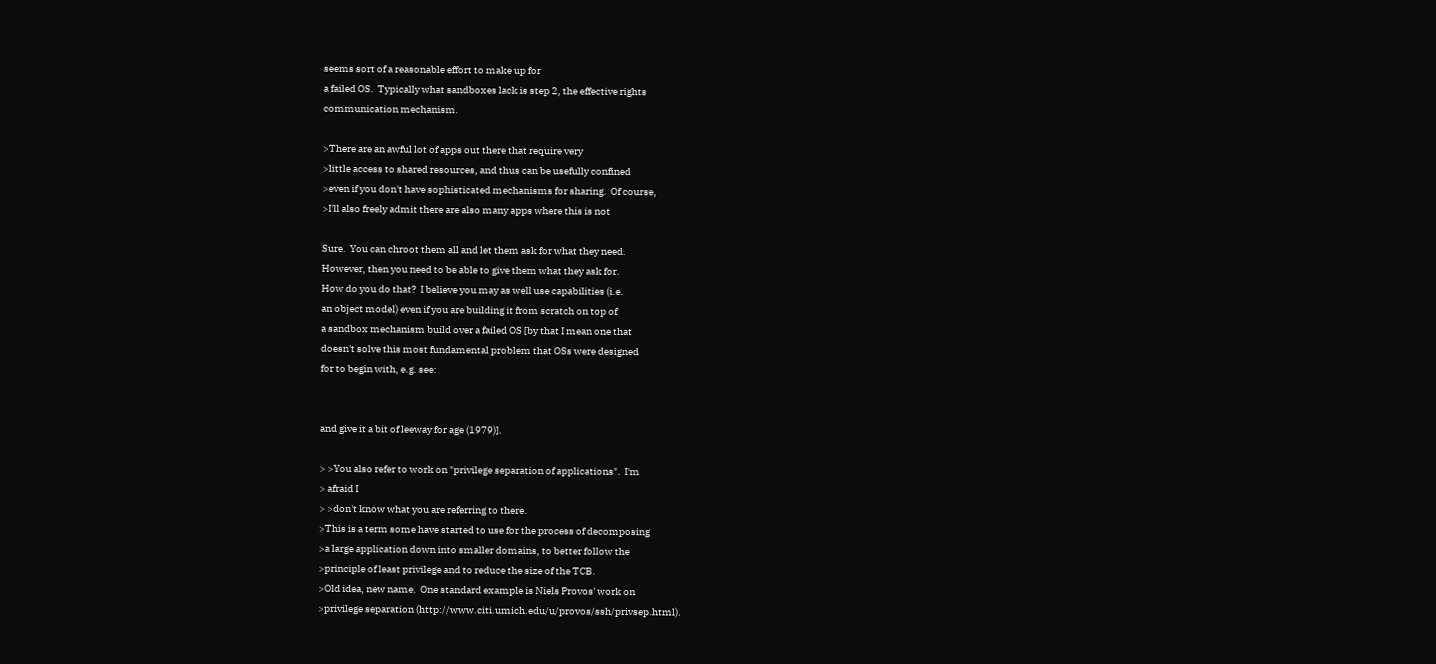seems sort of a reasonable effort to make up for
a failed OS.  Typically what sandboxes lack is step 2, the effective rights
communication mechanism.

>There are an awful lot of apps out there that require very
>little access to shared resources, and thus can be usefully confined
>even if you don't have sophisticated mechanisms for sharing.  Of course,
>I'll also freely admit there are also many apps where this is not

Sure.  You can chroot them all and let them ask for what they need.
However, then you need to be able to give them what they ask for.
How do you do that?  I believe you may as well use capabilities (i.e.
an object model) even if you are building it from scratch on top of
a sandbox mechanism build over a failed OS [by that I mean one that
doesn't solve this most fundamental problem that OSs were designed
for to begin with, e.g. see:


and give it a bit of leeway for age (1979)].

> >You also refer to work on "privilege separation of applications".  I'm
> afraid I
> >don't know what you are referring to there.
>This is a term some have started to use for the process of decomposing
>a large application down into smaller domains, to better follow the
>principle of least privilege and to reduce the size of the TCB.
>Old idea, new name.  One standard example is Niels Provos' work on
>privilege separation (http://www.citi.umich.edu/u/provos/ssh/privsep.html).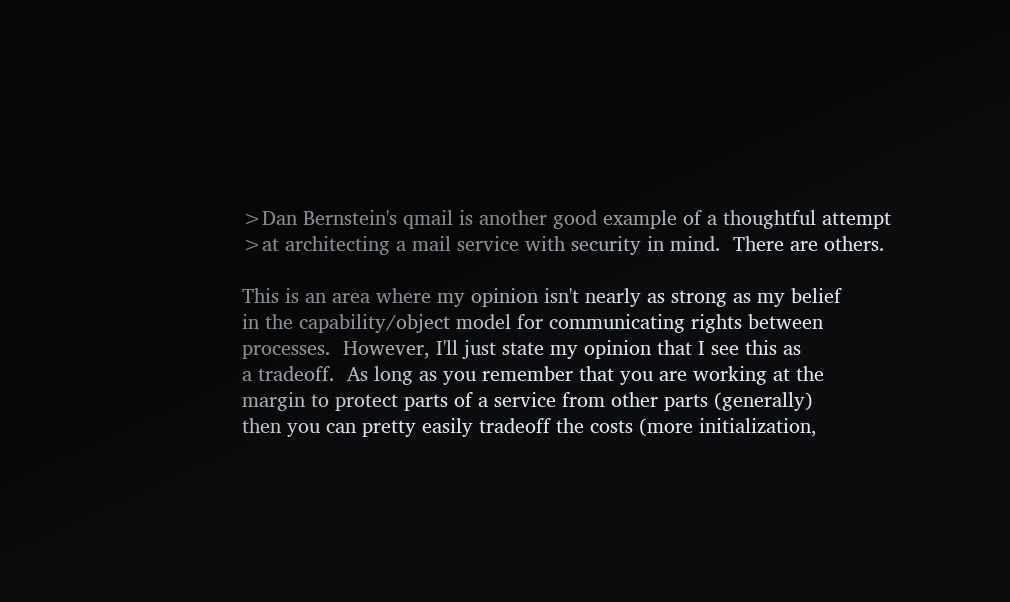>Dan Bernstein's qmail is another good example of a thoughtful attempt
>at architecting a mail service with security in mind.  There are others.

This is an area where my opinion isn't nearly as strong as my belief
in the capability/object model for communicating rights between
processes.  However, I'll just state my opinion that I see this as
a tradeoff.  As long as you remember that you are working at the
margin to protect parts of a service from other parts (generally)
then you can pretty easily tradeoff the costs (more initialization,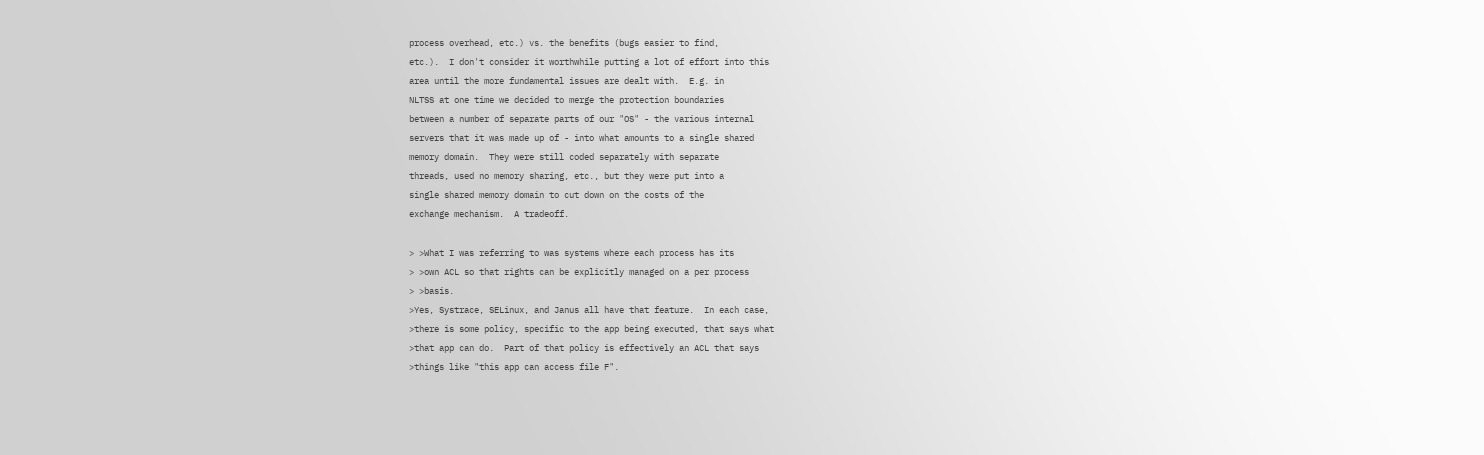process overhead, etc.) vs. the benefits (bugs easier to find,
etc.).  I don't consider it worthwhile putting a lot of effort into this
area until the more fundamental issues are dealt with.  E.g. in
NLTSS at one time we decided to merge the protection boundaries
between a number of separate parts of our "OS" - the various internal
servers that it was made up of - into what amounts to a single shared
memory domain.  They were still coded separately with separate
threads, used no memory sharing, etc., but they were put into a
single shared memory domain to cut down on the costs of the
exchange mechanism.  A tradeoff.

> >What I was referring to was systems where each process has its
> >own ACL so that rights can be explicitly managed on a per process
> >basis.
>Yes, Systrace, SELinux, and Janus all have that feature.  In each case,
>there is some policy, specific to the app being executed, that says what
>that app can do.  Part of that policy is effectively an ACL that says
>things like "this app can access file F".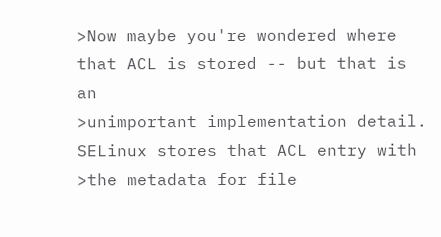>Now maybe you're wondered where that ACL is stored -- but that is an
>unimportant implementation detail.  SELinux stores that ACL entry with
>the metadata for file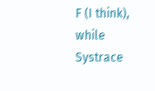F (I think), while Systrace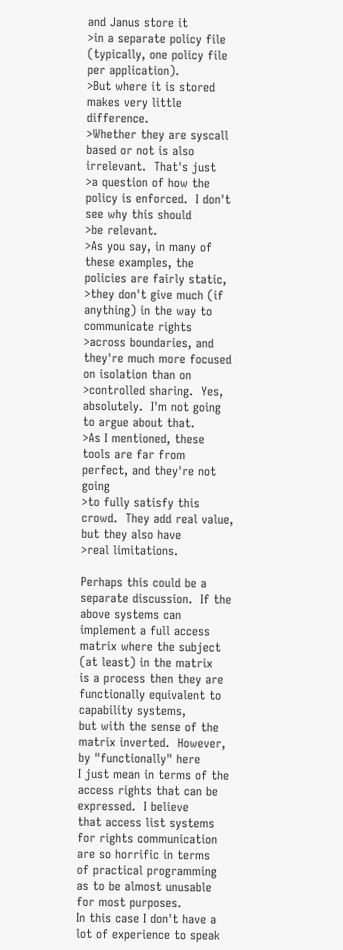and Janus store it
>in a separate policy file (typically, one policy file per application).
>But where it is stored makes very little difference.
>Whether they are syscall based or not is also irrelevant.  That's just
>a question of how the policy is enforced.  I don't see why this should
>be relevant.
>As you say, in many of these examples, the policies are fairly static,
>they don't give much (if anything) in the way to communicate rights
>across boundaries, and they're much more focused on isolation than on
>controlled sharing.  Yes, absolutely.  I'm not going to argue about that.
>As I mentioned, these tools are far from perfect, and they're not going
>to fully satisfy this crowd.  They add real value, but they also have
>real limitations.

Perhaps this could be a separate discussion.  If the above systems can
implement a full access matrix where the subject (at least) in the matrix
is a process then they are functionally equivalent to capability systems,
but with the sense of the matrix inverted.  However, by "functionally" here
I just mean in terms of the access rights that can be expressed.  I believe
that access list systems for rights communication are so horrific in terms
of practical programming as to be almost unusable for most purposes.
In this case I don't have a lot of experience to speak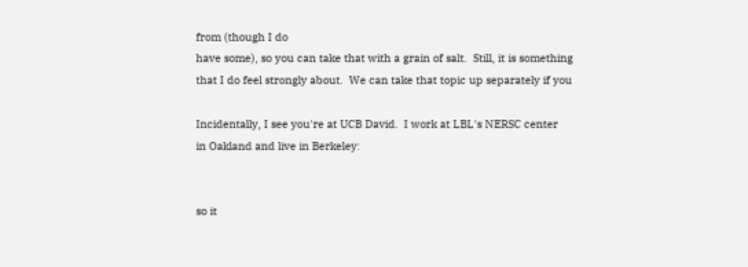from (though I do
have some), so you can take that with a grain of salt.  Still, it is something
that I do feel strongly about.  We can take that topic up separately if you

Incidentally, I see you're at UCB David.  I work at LBL's NERSC center
in Oakland and live in Berkeley:


so it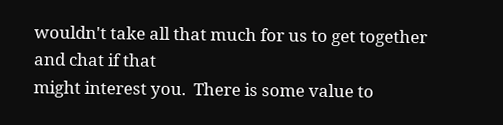wouldn't take all that much for us to get together and chat if that
might interest you.  There is some value to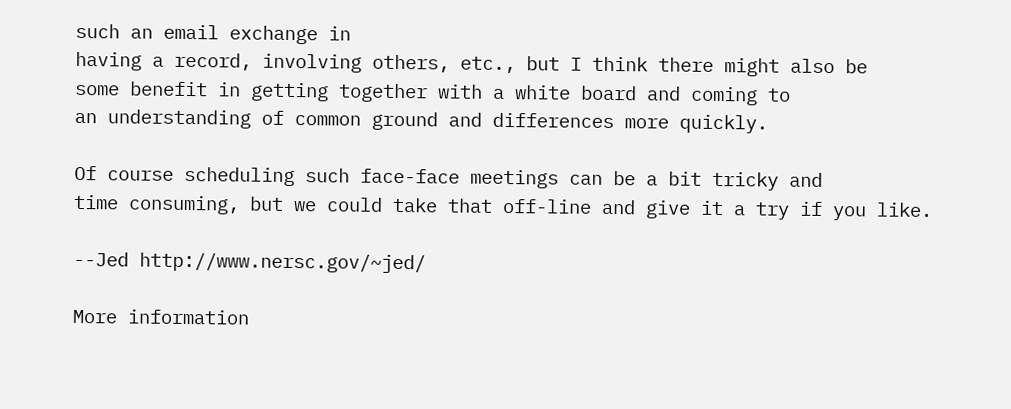such an email exchange in
having a record, involving others, etc., but I think there might also be
some benefit in getting together with a white board and coming to
an understanding of common ground and differences more quickly.

Of course scheduling such face-face meetings can be a bit tricky and
time consuming, but we could take that off-line and give it a try if you like.

--Jed http://www.nersc.gov/~jed/

More information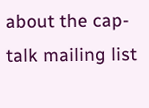about the cap-talk mailing list